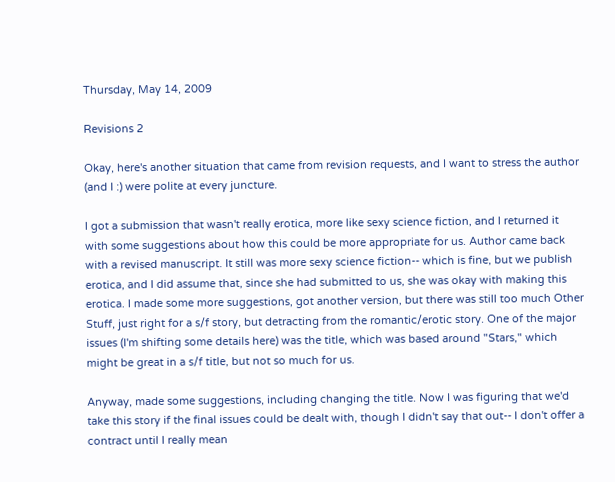Thursday, May 14, 2009

Revisions 2

Okay, here's another situation that came from revision requests, and I want to stress the author (and I :) were polite at every juncture.

I got a submission that wasn't really erotica, more like sexy science fiction, and I returned it with some suggestions about how this could be more appropriate for us. Author came back with a revised manuscript. It still was more sexy science fiction-- which is fine, but we publish erotica, and I did assume that, since she had submitted to us, she was okay with making this erotica. I made some more suggestions, got another version, but there was still too much Other Stuff, just right for a s/f story, but detracting from the romantic/erotic story. One of the major issues (I'm shifting some details here) was the title, which was based around "Stars," which might be great in a s/f title, but not so much for us.

Anyway, made some suggestions, including changing the title. Now I was figuring that we'd take this story if the final issues could be dealt with, though I didn't say that out-- I don't offer a contract until I really mean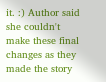it. :) Author said she couldn't make these final changes as they made the story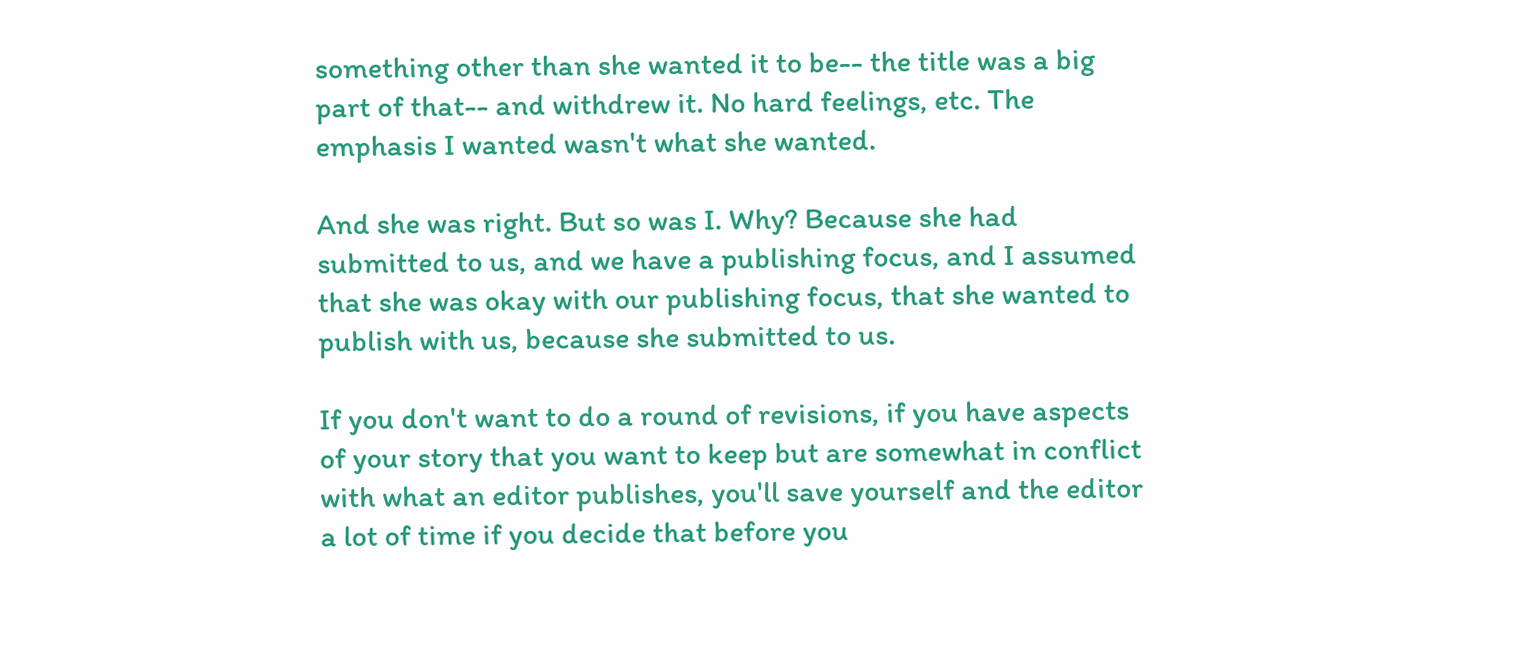something other than she wanted it to be-- the title was a big part of that-- and withdrew it. No hard feelings, etc. The emphasis I wanted wasn't what she wanted.

And she was right. But so was I. Why? Because she had submitted to us, and we have a publishing focus, and I assumed that she was okay with our publishing focus, that she wanted to publish with us, because she submitted to us.

If you don't want to do a round of revisions, if you have aspects of your story that you want to keep but are somewhat in conflict with what an editor publishes, you'll save yourself and the editor a lot of time if you decide that before you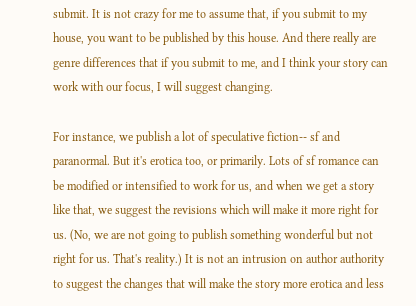submit. It is not crazy for me to assume that, if you submit to my house, you want to be published by this house. And there really are genre differences that if you submit to me, and I think your story can work with our focus, I will suggest changing.

For instance, we publish a lot of speculative fiction-- sf and paranormal. But it's erotica too, or primarily. Lots of sf romance can be modified or intensified to work for us, and when we get a story like that, we suggest the revisions which will make it more right for us. (No, we are not going to publish something wonderful but not right for us. That's reality.) It is not an intrusion on author authority to suggest the changes that will make the story more erotica and less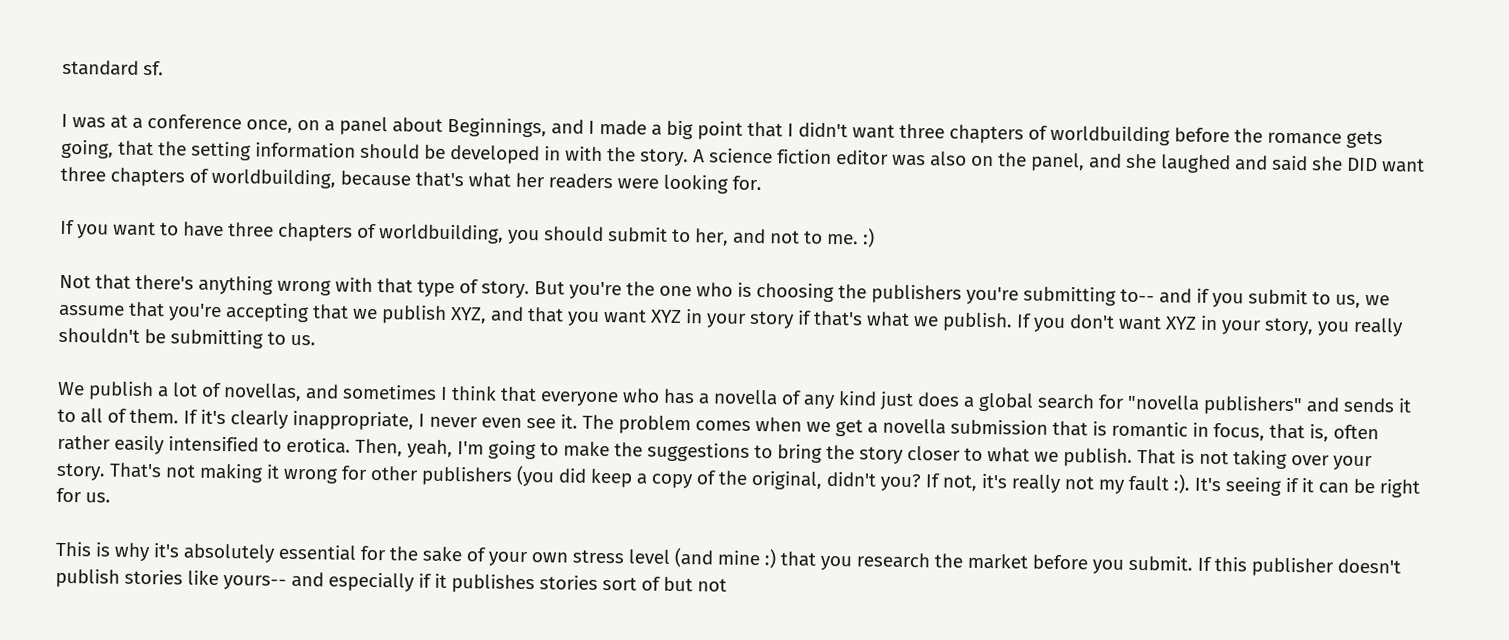standard sf.

I was at a conference once, on a panel about Beginnings, and I made a big point that I didn't want three chapters of worldbuilding before the romance gets going, that the setting information should be developed in with the story. A science fiction editor was also on the panel, and she laughed and said she DID want three chapters of worldbuilding, because that's what her readers were looking for.

If you want to have three chapters of worldbuilding, you should submit to her, and not to me. :)

Not that there's anything wrong with that type of story. But you're the one who is choosing the publishers you're submitting to-- and if you submit to us, we assume that you're accepting that we publish XYZ, and that you want XYZ in your story if that's what we publish. If you don't want XYZ in your story, you really shouldn't be submitting to us.

We publish a lot of novellas, and sometimes I think that everyone who has a novella of any kind just does a global search for "novella publishers" and sends it to all of them. If it's clearly inappropriate, I never even see it. The problem comes when we get a novella submission that is romantic in focus, that is, often rather easily intensified to erotica. Then, yeah, I'm going to make the suggestions to bring the story closer to what we publish. That is not taking over your story. That's not making it wrong for other publishers (you did keep a copy of the original, didn't you? If not, it's really not my fault :). It's seeing if it can be right for us.

This is why it's absolutely essential for the sake of your own stress level (and mine :) that you research the market before you submit. If this publisher doesn't publish stories like yours-- and especially if it publishes stories sort of but not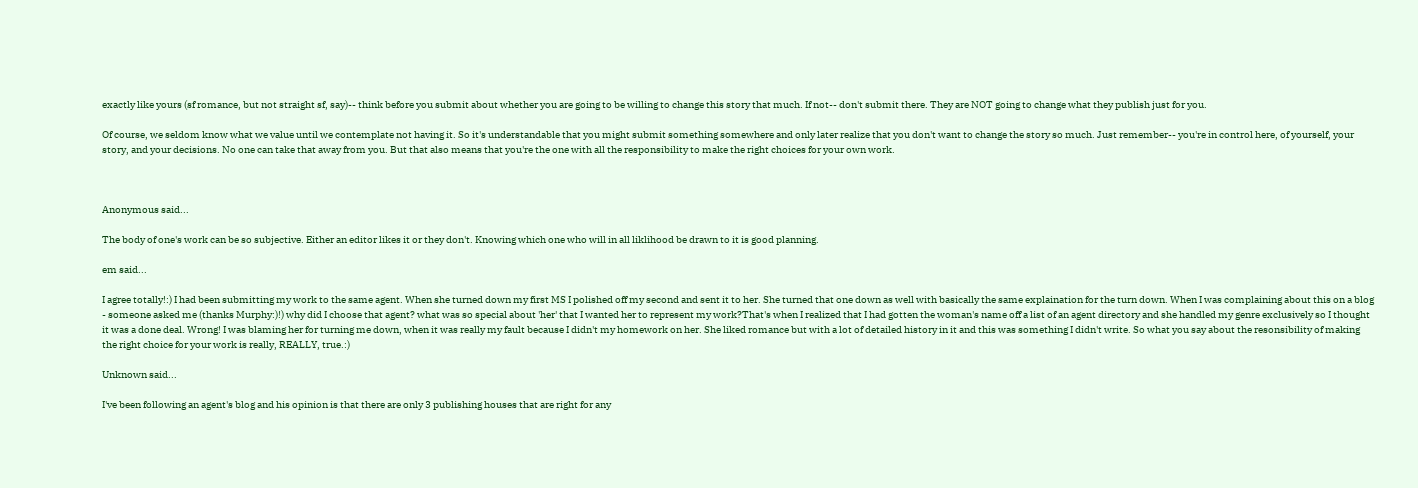exactly like yours (sf romance, but not straight sf, say)-- think before you submit about whether you are going to be willing to change this story that much. If not-- don't submit there. They are NOT going to change what they publish just for you.

Of course, we seldom know what we value until we contemplate not having it. So it's understandable that you might submit something somewhere and only later realize that you don't want to change the story so much. Just remember-- you're in control here, of yourself, your story, and your decisions. No one can take that away from you. But that also means that you're the one with all the responsibility to make the right choices for your own work.



Anonymous said...

The body of one's work can be so subjective. Either an editor likes it or they don't. Knowing which one who will in all liklihood be drawn to it is good planning.

em said...

I agree totally!:) I had been submitting my work to the same agent. When she turned down my first MS I polished off my second and sent it to her. She turned that one down as well with basically the same explaination for the turn down. When I was complaining about this on a blog - someone asked me (thanks Murphy:)!) why did I choose that agent? what was so special about 'her' that I wanted her to represent my work?That's when I realized that I had gotten the woman's name off a list of an agent directory and she handled my genre exclusively so I thought it was a done deal. Wrong! I was blaming her for turning me down, when it was really my fault because I didn't my homework on her. She liked romance but with a lot of detailed history in it and this was something I didn't write. So what you say about the resonsibility of making the right choice for your work is really, REALLY, true.:)

Unknown said...

I've been following an agent's blog and his opinion is that there are only 3 publishing houses that are right for any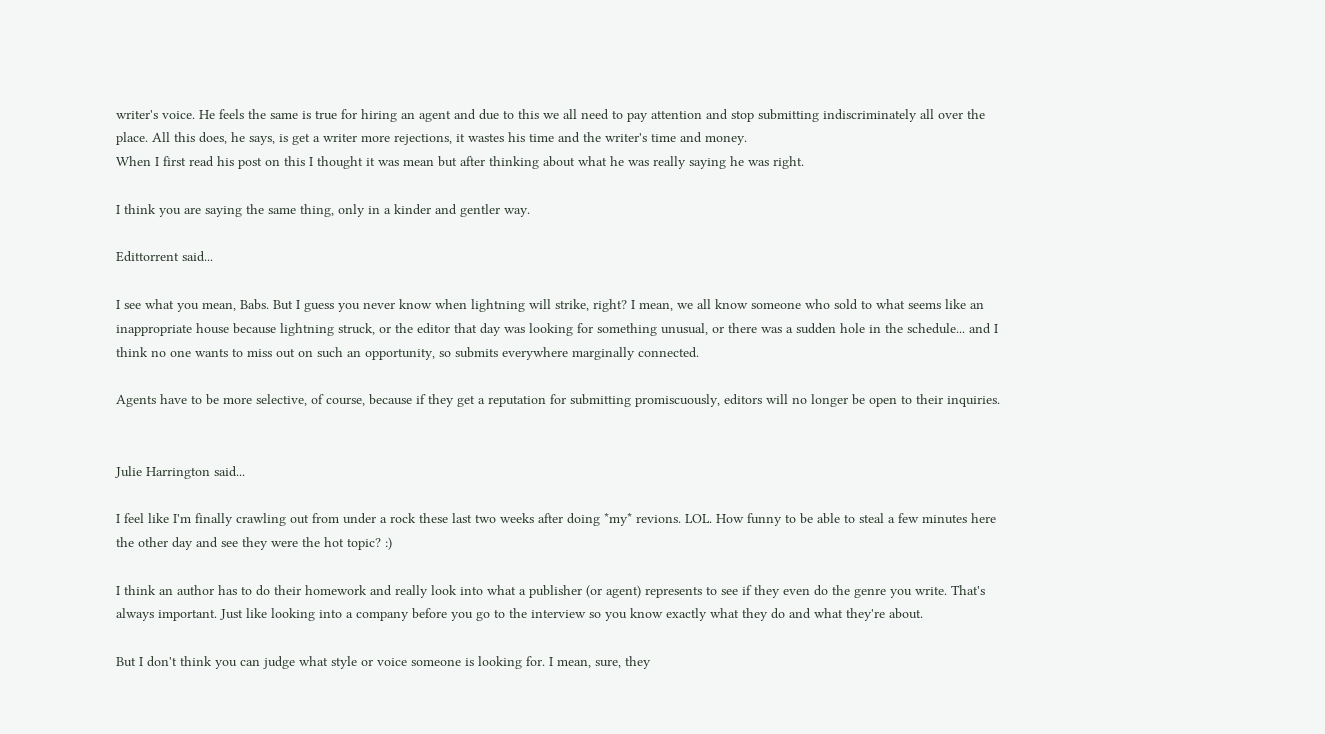writer's voice. He feels the same is true for hiring an agent and due to this we all need to pay attention and stop submitting indiscriminately all over the place. All this does, he says, is get a writer more rejections, it wastes his time and the writer's time and money.
When I first read his post on this I thought it was mean but after thinking about what he was really saying he was right.

I think you are saying the same thing, only in a kinder and gentler way.

Edittorrent said...

I see what you mean, Babs. But I guess you never know when lightning will strike, right? I mean, we all know someone who sold to what seems like an inappropriate house because lightning struck, or the editor that day was looking for something unusual, or there was a sudden hole in the schedule... and I think no one wants to miss out on such an opportunity, so submits everywhere marginally connected.

Agents have to be more selective, of course, because if they get a reputation for submitting promiscuously, editors will no longer be open to their inquiries.


Julie Harrington said...

I feel like I'm finally crawling out from under a rock these last two weeks after doing *my* revions. LOL. How funny to be able to steal a few minutes here the other day and see they were the hot topic? :)

I think an author has to do their homework and really look into what a publisher (or agent) represents to see if they even do the genre you write. That's always important. Just like looking into a company before you go to the interview so you know exactly what they do and what they're about.

But I don't think you can judge what style or voice someone is looking for. I mean, sure, they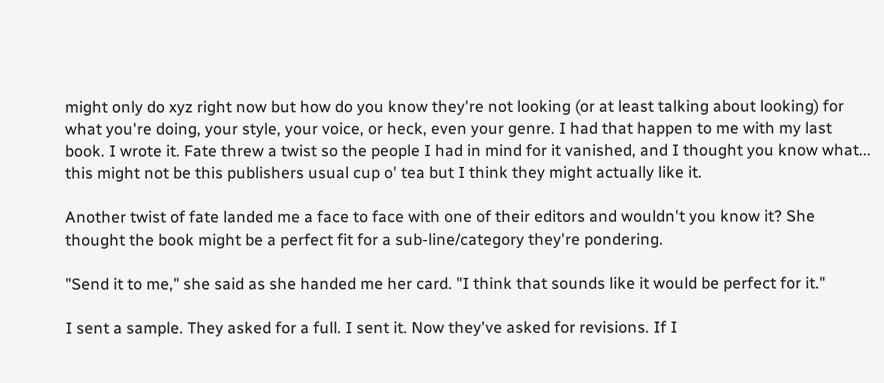might only do xyz right now but how do you know they're not looking (or at least talking about looking) for what you're doing, your style, your voice, or heck, even your genre. I had that happen to me with my last book. I wrote it. Fate threw a twist so the people I had in mind for it vanished, and I thought you know what... this might not be this publishers usual cup o' tea but I think they might actually like it.

Another twist of fate landed me a face to face with one of their editors and wouldn't you know it? She thought the book might be a perfect fit for a sub-line/category they're pondering.

"Send it to me," she said as she handed me her card. "I think that sounds like it would be perfect for it."

I sent a sample. They asked for a full. I sent it. Now they've asked for revisions. If I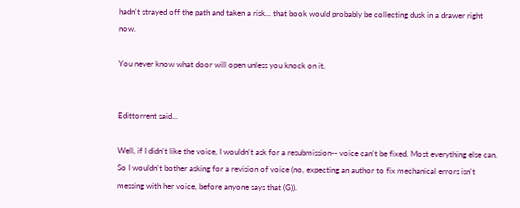hadn't strayed off the path and taken a risk... that book would probably be collecting dusk in a drawer right now.

You never know what door will open unless you knock on it.


Edittorrent said...

Well, if I didn't like the voice, I wouldn't ask for a resubmission-- voice can't be fixed. Most everything else can. So I wouldn't bother asking for a revision of voice (no, expecting an author to fix mechanical errors isn't messing with her voice, before anyone says that (G)).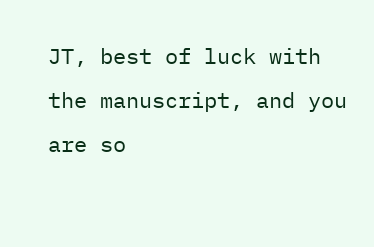JT, best of luck with the manuscript, and you are so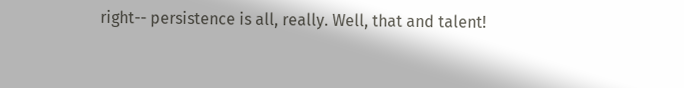right-- persistence is all, really. Well, that and talent!